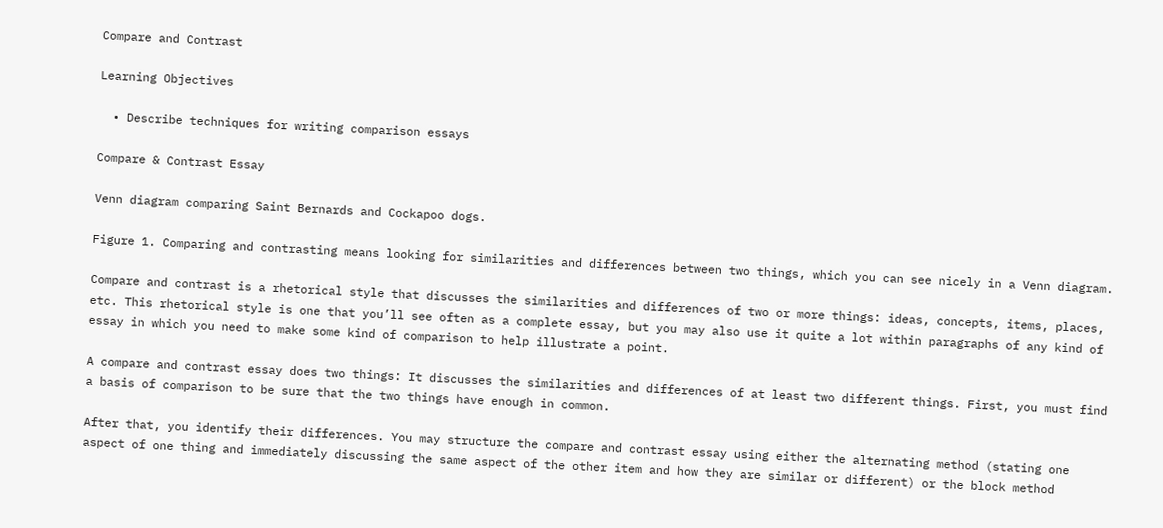Compare and Contrast

Learning Objectives

  • Describe techniques for writing comparison essays

Compare & Contrast Essay

Venn diagram comparing Saint Bernards and Cockapoo dogs.

Figure 1. Comparing and contrasting means looking for similarities and differences between two things, which you can see nicely in a Venn diagram.

Compare and contrast is a rhetorical style that discusses the similarities and differences of two or more things: ideas, concepts, items, places, etc. This rhetorical style is one that you’ll see often as a complete essay, but you may also use it quite a lot within paragraphs of any kind of essay in which you need to make some kind of comparison to help illustrate a point.

A compare and contrast essay does two things: It discusses the similarities and differences of at least two different things. First, you must find a basis of comparison to be sure that the two things have enough in common.

After that, you identify their differences. You may structure the compare and contrast essay using either the alternating method (stating one aspect of one thing and immediately discussing the same aspect of the other item and how they are similar or different) or the block method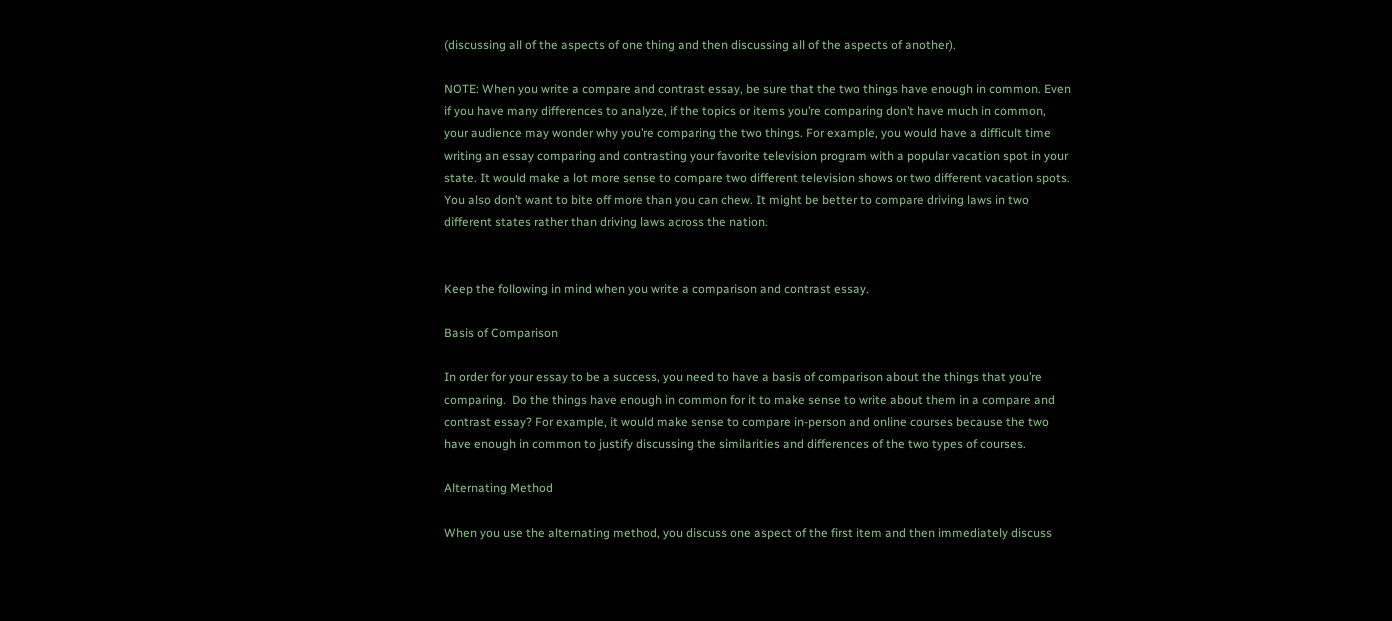(discussing all of the aspects of one thing and then discussing all of the aspects of another).

NOTE: When you write a compare and contrast essay, be sure that the two things have enough in common. Even if you have many differences to analyze, if the topics or items you’re comparing don’t have much in common, your audience may wonder why you’re comparing the two things. For example, you would have a difficult time writing an essay comparing and contrasting your favorite television program with a popular vacation spot in your state. It would make a lot more sense to compare two different television shows or two different vacation spots. You also don’t want to bite off more than you can chew. It might be better to compare driving laws in two different states rather than driving laws across the nation.


Keep the following in mind when you write a comparison and contrast essay.

Basis of Comparison

In order for your essay to be a success, you need to have a basis of comparison about the things that you’re comparing.  Do the things have enough in common for it to make sense to write about them in a compare and contrast essay? For example, it would make sense to compare in-person and online courses because the two have enough in common to justify discussing the similarities and differences of the two types of courses.

Alternating Method

When you use the alternating method, you discuss one aspect of the first item and then immediately discuss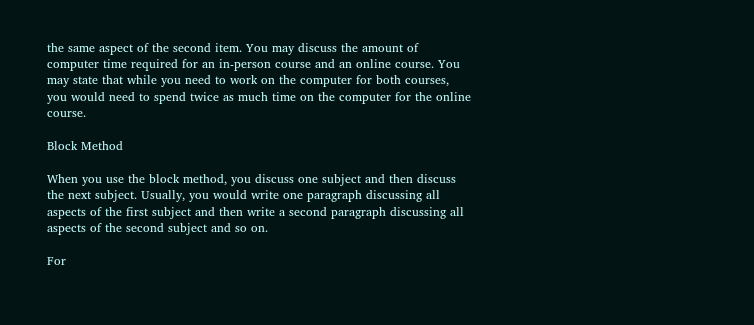the same aspect of the second item. You may discuss the amount of computer time required for an in-person course and an online course. You may state that while you need to work on the computer for both courses, you would need to spend twice as much time on the computer for the online course.

Block Method

When you use the block method, you discuss one subject and then discuss the next subject. Usually, you would write one paragraph discussing all aspects of the first subject and then write a second paragraph discussing all aspects of the second subject and so on.

For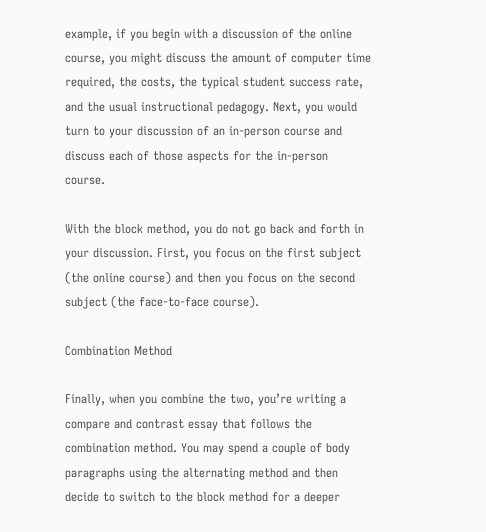example, if you begin with a discussion of the online course, you might discuss the amount of computer time required, the costs, the typical student success rate, and the usual instructional pedagogy. Next, you would turn to your discussion of an in-person course and discuss each of those aspects for the in-person course.

With the block method, you do not go back and forth in your discussion. First, you focus on the first subject (the online course) and then you focus on the second subject (the face-to-face course).

Combination Method

Finally, when you combine the two, you’re writing a compare and contrast essay that follows the combination method. You may spend a couple of body paragraphs using the alternating method and then decide to switch to the block method for a deeper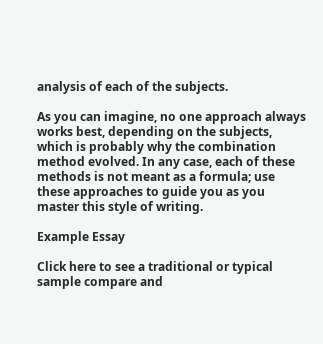analysis of each of the subjects.

As you can imagine, no one approach always works best, depending on the subjects, which is probably why the combination method evolved. In any case, each of these methods is not meant as a formula; use these approaches to guide you as you master this style of writing.

Example Essay

Click here to see a traditional or typical sample compare and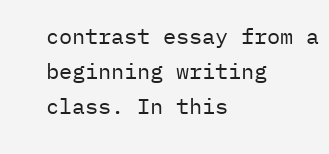contrast essay from a beginning writing class. In this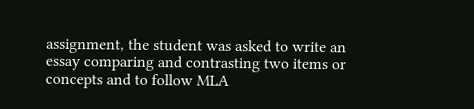assignment, the student was asked to write an essay comparing and contrasting two items or concepts and to follow MLA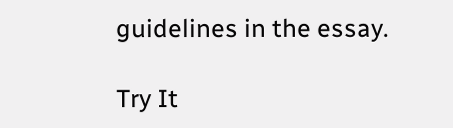guidelines in the essay.

Try It